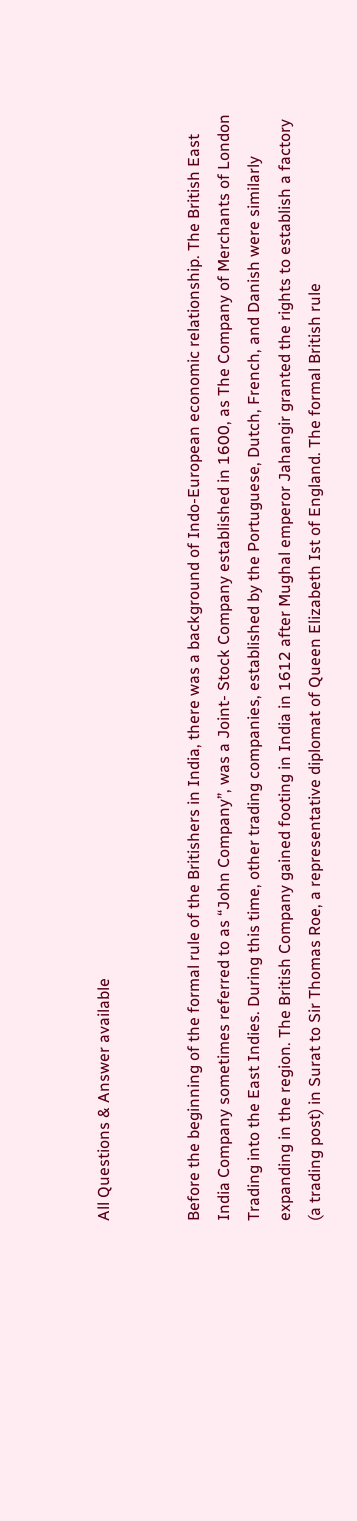All Questions & Answer available


Before the beginning of the formal rule of the Britishers in India, there was a background of Indo-European economic relationship. The British East India Company sometimes referred to as “John Company”, was a Joint- Stock Company established in 1600, as The Company of Merchants of London Trading into the East Indies. During this time, other trading companies, established by the Portuguese, Dutch, French, and Danish were similarly expanding in the region. The British Company gained footing in India in 1612 after Mughal emperor Jahangir granted the rights to establish a factory (a trading post) in Surat to Sir Thomas Roe, a representative diplomat of Queen Elizabeth Ist of England. The formal British rule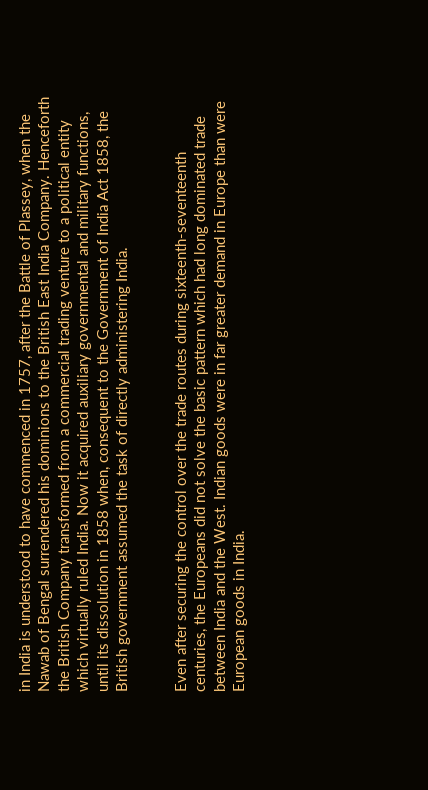in India is understood to have commenced in 1757, after the Battle of Plassey, when the Nawab of Bengal surrendered his dominions to the British East India Company. Henceforth the British Company transformed from a commercial trading venture to a political entity which virtually ruled India. Now it acquired auxiliary governmental and military functions, until its dissolution in 1858 when, consequent to the Government of India Act 1858, the British government assumed the task of directly administering India.


Even after securing the control over the trade routes during sixteenth-seventeenth centuries, the Europeans did not solve the basic pattern which had long dominated trade between India and the West. Indian goods were in far greater demand in Europe than were European goods in India.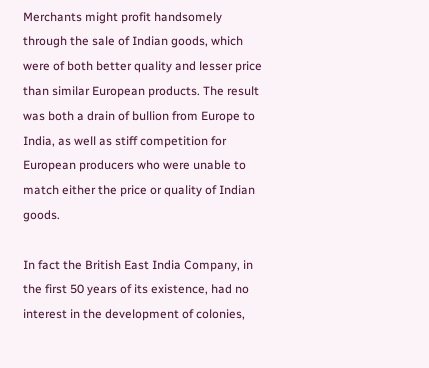Merchants might profit handsomely through the sale of Indian goods, which were of both better quality and lesser price than similar European products. The result was both a drain of bullion from Europe to India, as well as stiff competition for European producers who were unable to match either the price or quality of Indian goods.

In fact the British East India Company, in the first 50 years of its existence, had no interest in the development of colonies,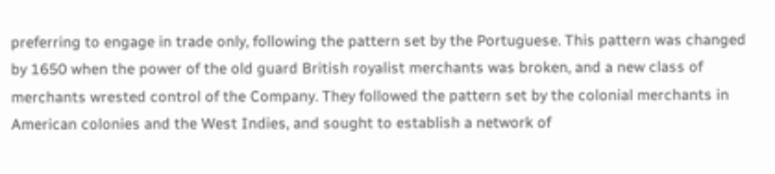preferring to engage in trade only, following the pattern set by the Portuguese. This pattern was changed by 1650 when the power of the old guard British royalist merchants was broken, and a new class of merchants wrested control of the Company. They followed the pattern set by the colonial merchants in American colonies and the West Indies, and sought to establish a network of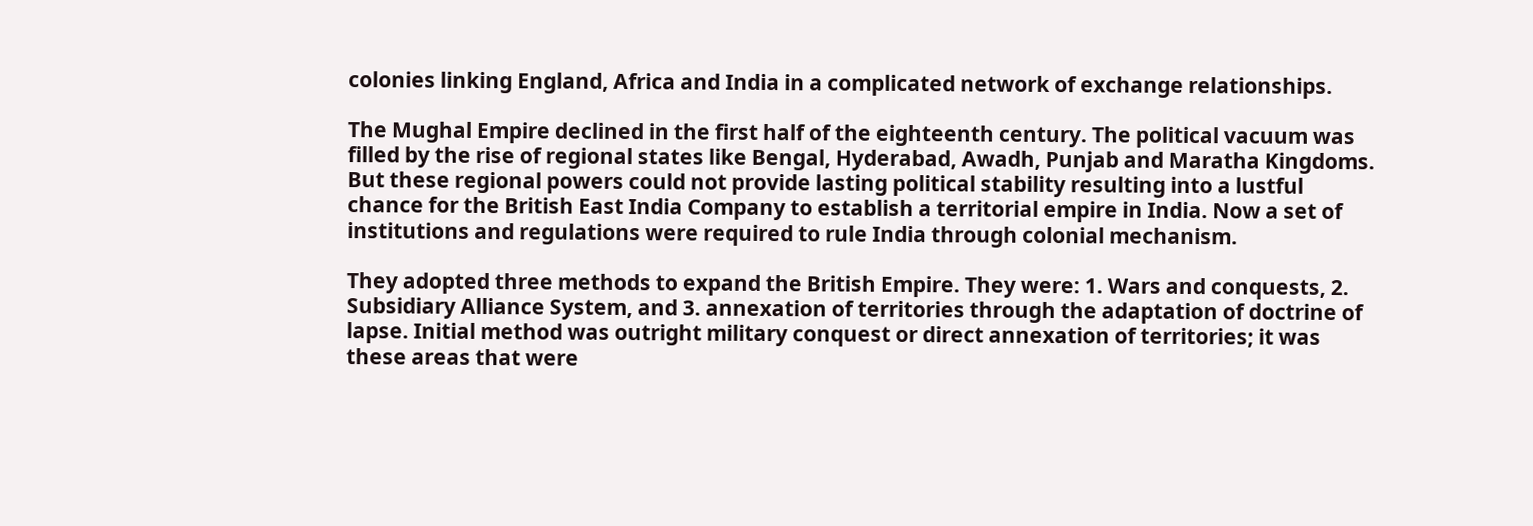colonies linking England, Africa and India in a complicated network of exchange relationships.

The Mughal Empire declined in the first half of the eighteenth century. The political vacuum was filled by the rise of regional states like Bengal, Hyderabad, Awadh, Punjab and Maratha Kingdoms. But these regional powers could not provide lasting political stability resulting into a lustful chance for the British East India Company to establish a territorial empire in India. Now a set of institutions and regulations were required to rule India through colonial mechanism.

They adopted three methods to expand the British Empire. They were: 1. Wars and conquests, 2. Subsidiary Alliance System, and 3. annexation of territories through the adaptation of doctrine of lapse. Initial method was outright military conquest or direct annexation of territories; it was these areas that were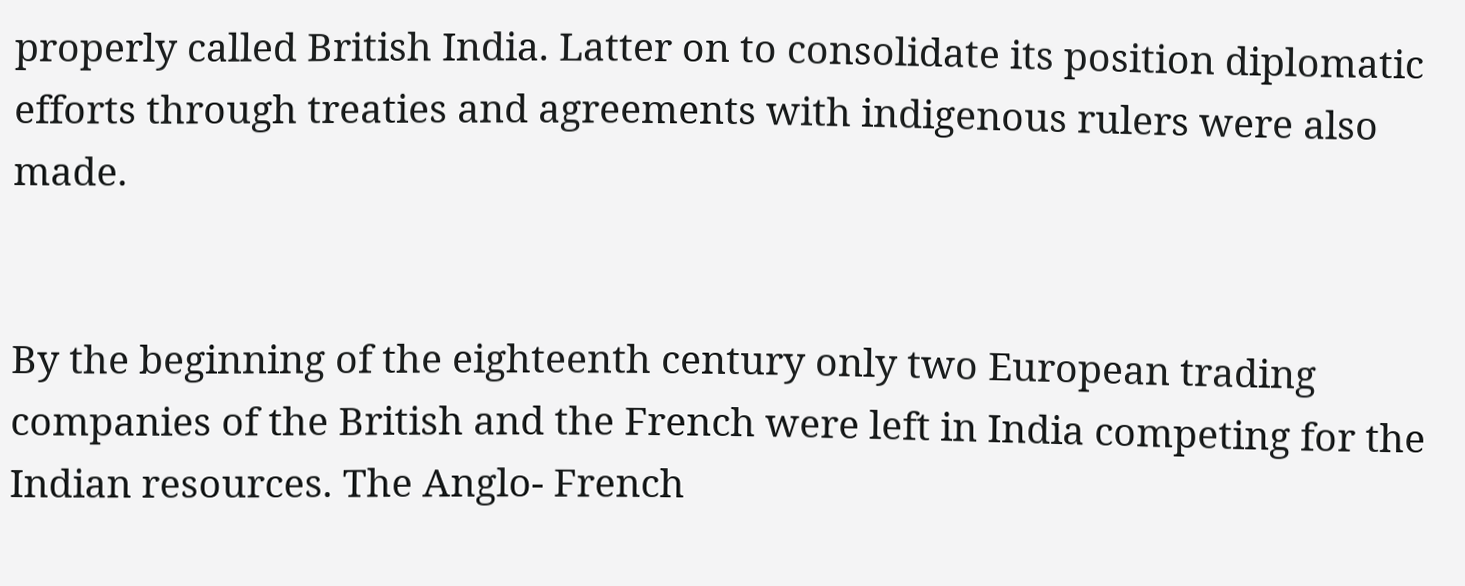properly called British India. Latter on to consolidate its position diplomatic efforts through treaties and agreements with indigenous rulers were also made.


By the beginning of the eighteenth century only two European trading companies of the British and the French were left in India competing for the Indian resources. The Anglo- French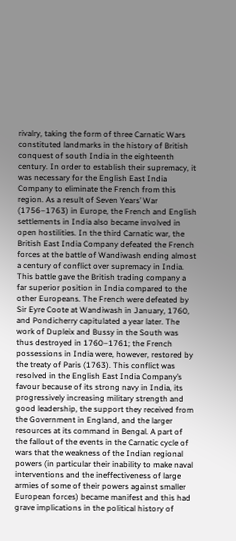rivalry, taking the form of three Carnatic Wars constituted landmarks in the history of British conquest of south India in the eighteenth century. In order to establish their supremacy, it was necessary for the English East India Company to eliminate the French from this region. As a result of Seven Years’ War (1756–1763) in Europe, the French and English settlements in India also became involved in open hostilities. In the third Carnatic war, the British East India Company defeated the French forces at the battle of Wandiwash ending almost a century of conflict over supremacy in India. This battle gave the British trading company a far superior position in India compared to the other Europeans. The French were defeated by Sir Eyre Coote at Wandiwash in January, 1760, and Pondicherry capitulated a year later. The work of Dupleix and Bussy in the South was thus destroyed in 1760–1761; the French possessions in India were, however, restored by the treaty of Paris (1763). This conflict was resolved in the English East India Company’s favour because of its strong navy in India, its progressively increasing military strength and good leadership, the support they received from the Government in England, and the larger resources at its command in Bengal. A part of the fallout of the events in the Carnatic cycle of wars that the weakness of the Indian regional powers (in particular their inability to make naval interventions and the ineffectiveness of large armies of some of their powers against smaller European forces) became manifest and this had grave implications in the political history of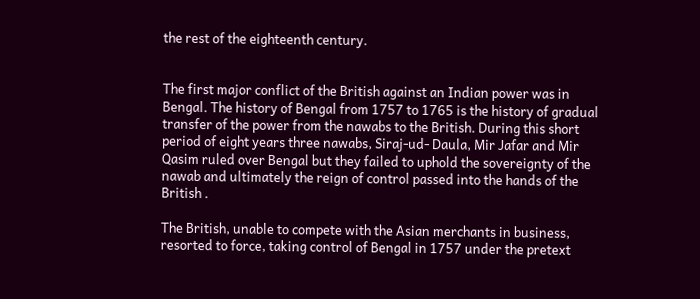the rest of the eighteenth century.


The first major conflict of the British against an Indian power was in Bengal. The history of Bengal from 1757 to 1765 is the history of gradual transfer of the power from the nawabs to the British. During this short period of eight years three nawabs, Siraj-ud- Daula, Mir Jafar and Mir Qasim ruled over Bengal but they failed to uphold the sovereignty of the nawab and ultimately the reign of control passed into the hands of the British .

The British, unable to compete with the Asian merchants in business, resorted to force, taking control of Bengal in 1757 under the pretext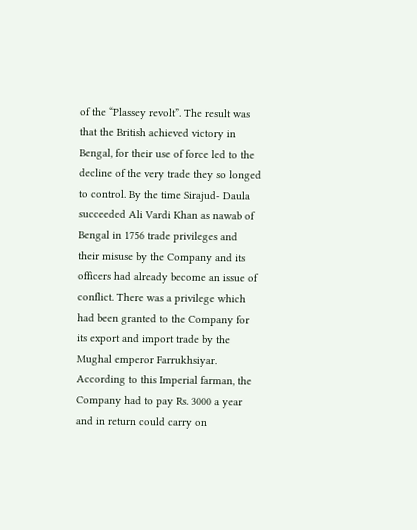of the “Plassey revolt”. The result was that the British achieved victory in Bengal, for their use of force led to the decline of the very trade they so longed to control. By the time Sirajud- Daula succeeded Ali Vardi Khan as nawab of Bengal in 1756 trade privileges and their misuse by the Company and its officers had already become an issue of conflict. There was a privilege which had been granted to the Company for its export and import trade by the Mughal emperor Farrukhsiyar. According to this Imperial farman, the Company had to pay Rs. 3000 a year and in return could carry on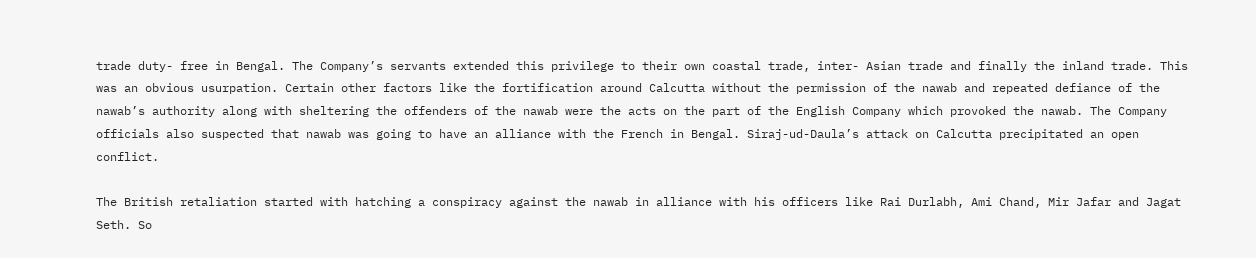trade duty- free in Bengal. The Company’s servants extended this privilege to their own coastal trade, inter- Asian trade and finally the inland trade. This was an obvious usurpation. Certain other factors like the fortification around Calcutta without the permission of the nawab and repeated defiance of the nawab’s authority along with sheltering the offenders of the nawab were the acts on the part of the English Company which provoked the nawab. The Company officials also suspected that nawab was going to have an alliance with the French in Bengal. Siraj-ud-Daula’s attack on Calcutta precipitated an open conflict.

The British retaliation started with hatching a conspiracy against the nawab in alliance with his officers like Rai Durlabh, Ami Chand, Mir Jafar and Jagat Seth. So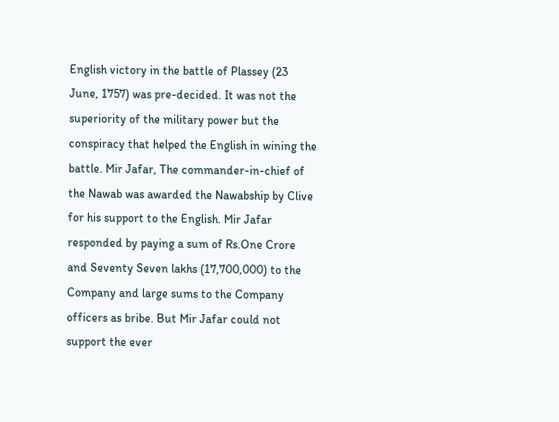English victory in the battle of Plassey (23 June, 1757) was pre-decided. It was not the superiority of the military power but the conspiracy that helped the English in wining the battle. Mir Jafar, The commander-in-chief of the Nawab was awarded the Nawabship by Clive for his support to the English. Mir Jafar responded by paying a sum of Rs.One Crore and Seventy Seven lakhs (17,700,000) to the Company and large sums to the Company officers as bribe. But Mir Jafar could not support the ever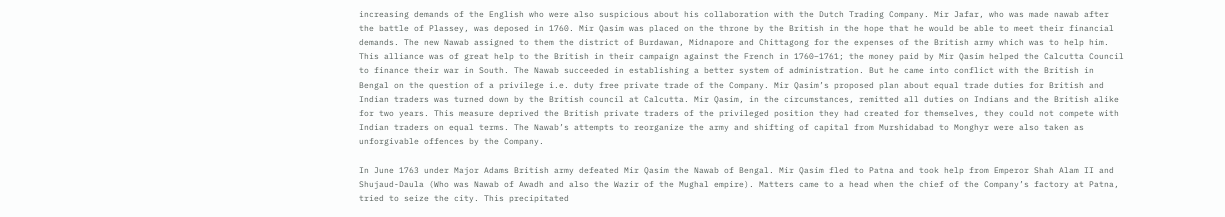increasing demands of the English who were also suspicious about his collaboration with the Dutch Trading Company. Mir Jafar, who was made nawab after the battle of Plassey, was deposed in 1760. Mir Qasim was placed on the throne by the British in the hope that he would be able to meet their financial demands. The new Nawab assigned to them the district of Burdawan, Midnapore and Chittagong for the expenses of the British army which was to help him. This alliance was of great help to the British in their campaign against the French in 1760–1761; the money paid by Mir Qasim helped the Calcutta Council to finance their war in South. The Nawab succeeded in establishing a better system of administration. But he came into conflict with the British in Bengal on the question of a privilege i.e. duty free private trade of the Company. Mir Qasim’s proposed plan about equal trade duties for British and Indian traders was turned down by the British council at Calcutta. Mir Qasim, in the circumstances, remitted all duties on Indians and the British alike for two years. This measure deprived the British private traders of the privileged position they had created for themselves, they could not compete with Indian traders on equal terms. The Nawab’s attempts to reorganize the army and shifting of capital from Murshidabad to Monghyr were also taken as unforgivable offences by the Company.

In June 1763 under Major Adams British army defeated Mir Qasim the Nawab of Bengal. Mir Qasim fled to Patna and took help from Emperor Shah Alam II and Shujaud-Daula (Who was Nawab of Awadh and also the Wazir of the Mughal empire). Matters came to a head when the chief of the Company’s factory at Patna, tried to seize the city. This precipitated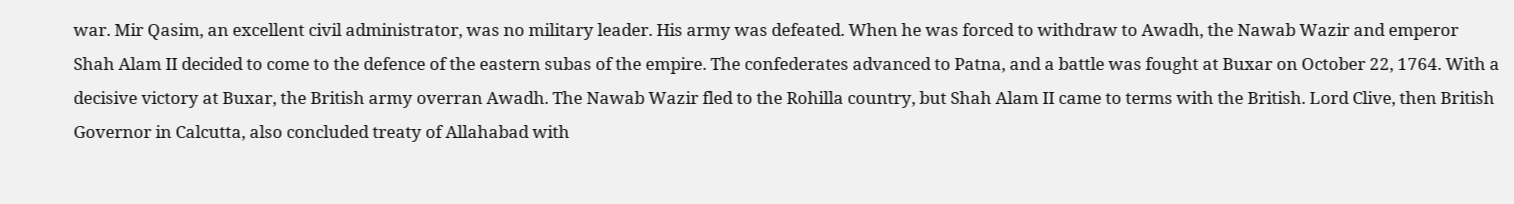war. Mir Qasim, an excellent civil administrator, was no military leader. His army was defeated. When he was forced to withdraw to Awadh, the Nawab Wazir and emperor Shah Alam II decided to come to the defence of the eastern subas of the empire. The confederates advanced to Patna, and a battle was fought at Buxar on October 22, 1764. With a decisive victory at Buxar, the British army overran Awadh. The Nawab Wazir fled to the Rohilla country, but Shah Alam II came to terms with the British. Lord Clive, then British Governor in Calcutta, also concluded treaty of Allahabad with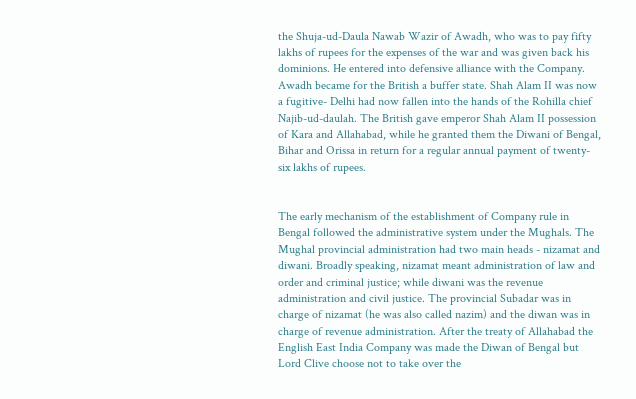the Shuja-ud-Daula Nawab Wazir of Awadh, who was to pay fifty lakhs of rupees for the expenses of the war and was given back his dominions. He entered into defensive alliance with the Company. Awadh became for the British a buffer state. Shah Alam II was now a fugitive- Delhi had now fallen into the hands of the Rohilla chief Najib-ud-daulah. The British gave emperor Shah Alam II possession of Kara and Allahabad, while he granted them the Diwani of Bengal, Bihar and Orissa in return for a regular annual payment of twenty- six lakhs of rupees.


The early mechanism of the establishment of Company rule in Bengal followed the administrative system under the Mughals. The Mughal provincial administration had two main heads - nizamat and diwani. Broadly speaking, nizamat meant administration of law and order and criminal justice; while diwani was the revenue administration and civil justice. The provincial Subadar was in charge of nizamat (he was also called nazim) and the diwan was in charge of revenue administration. After the treaty of Allahabad the English East India Company was made the Diwan of Bengal but Lord Clive choose not to take over the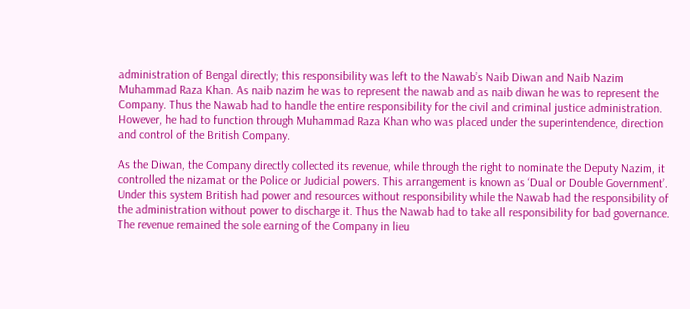administration of Bengal directly; this responsibility was left to the Nawab’s Naib Diwan and Naib Nazim Muhammad Raza Khan. As naib nazim he was to represent the nawab and as naib diwan he was to represent the Company. Thus the Nawab had to handle the entire responsibility for the civil and criminal justice administration. However, he had to function through Muhammad Raza Khan who was placed under the superintendence, direction and control of the British Company.

As the Diwan, the Company directly collected its revenue, while through the right to nominate the Deputy Nazim, it controlled the nizamat or the Police or Judicial powers. This arrangement is known as ‘Dual or Double Government’. Under this system British had power and resources without responsibility while the Nawab had the responsibility of the administration without power to discharge it. Thus the Nawab had to take all responsibility for bad governance. The revenue remained the sole earning of the Company in lieu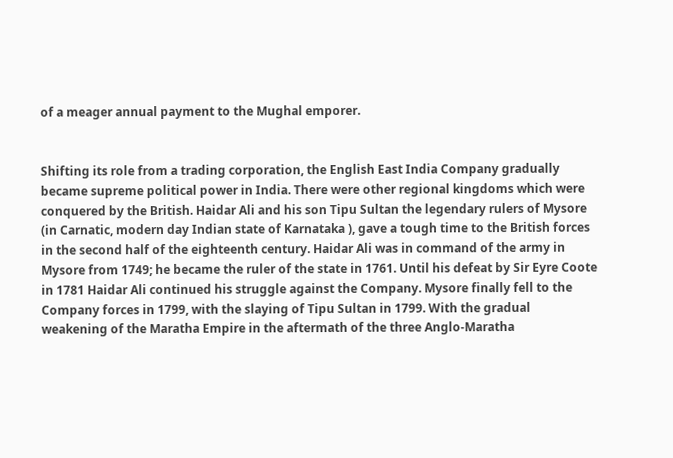of a meager annual payment to the Mughal emporer.


Shifting its role from a trading corporation, the English East India Company gradually became supreme political power in India. There were other regional kingdoms which were conquered by the British. Haidar Ali and his son Tipu Sultan the legendary rulers of Mysore (in Carnatic, modern day Indian state of Karnataka ), gave a tough time to the British forces in the second half of the eighteenth century. Haidar Ali was in command of the army in Mysore from 1749; he became the ruler of the state in 1761. Until his defeat by Sir Eyre Coote in 1781 Haidar Ali continued his struggle against the Company. Mysore finally fell to the Company forces in 1799, with the slaying of Tipu Sultan in 1799. With the gradual weakening of the Maratha Empire in the aftermath of the three Anglo-Maratha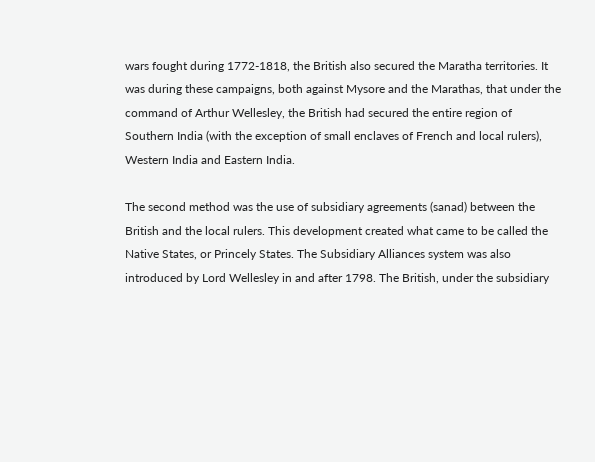wars fought during 1772-1818, the British also secured the Maratha territories. It was during these campaigns, both against Mysore and the Marathas, that under the command of Arthur Wellesley, the British had secured the entire region of Southern India (with the exception of small enclaves of French and local rulers), Western India and Eastern India.

The second method was the use of subsidiary agreements (sanad) between the British and the local rulers. This development created what came to be called the Native States, or Princely States. The Subsidiary Alliances system was also introduced by Lord Wellesley in and after 1798. The British, under the subsidiary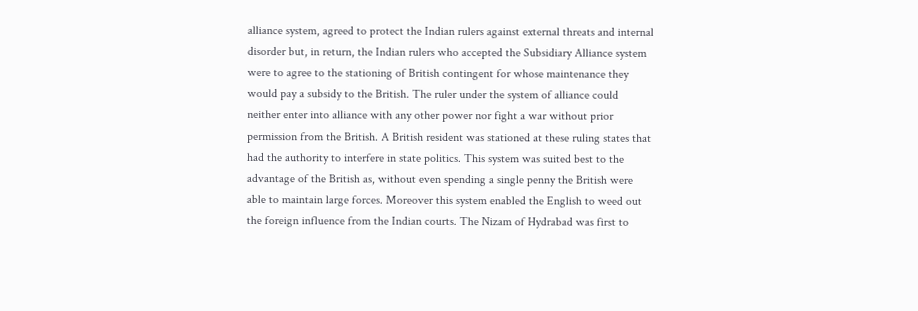alliance system, agreed to protect the Indian rulers against external threats and internal disorder but, in return, the Indian rulers who accepted the Subsidiary Alliance system were to agree to the stationing of British contingent for whose maintenance they would pay a subsidy to the British. The ruler under the system of alliance could neither enter into alliance with any other power nor fight a war without prior permission from the British. A British resident was stationed at these ruling states that had the authority to interfere in state politics. This system was suited best to the advantage of the British as, without even spending a single penny the British were able to maintain large forces. Moreover this system enabled the English to weed out the foreign influence from the Indian courts. The Nizam of Hydrabad was first to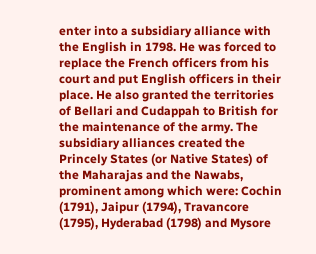enter into a subsidiary alliance with the English in 1798. He was forced to replace the French officers from his court and put English officers in their place. He also granted the territories of Bellari and Cudappah to British for the maintenance of the army. The subsidiary alliances created the Princely States (or Native States) of the Maharajas and the Nawabs, prominent among which were: Cochin (1791), Jaipur (1794), Travancore (1795), Hyderabad (1798) and Mysore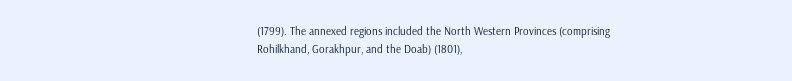(1799). The annexed regions included the North Western Provinces (comprising Rohilkhand, Gorakhpur, and the Doab) (1801),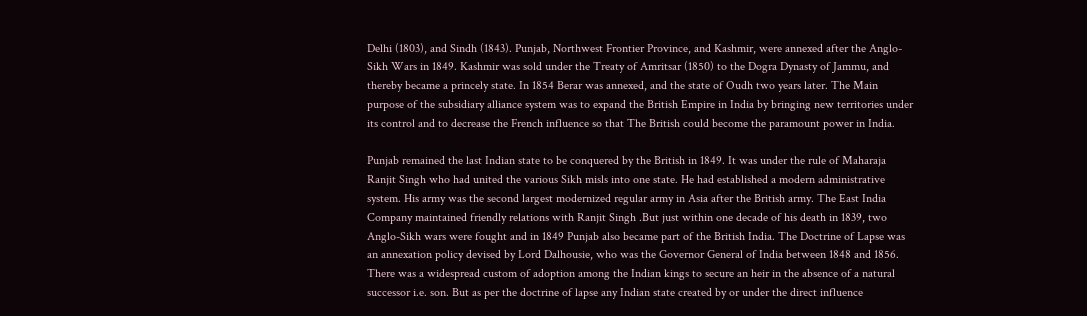Delhi (1803), and Sindh (1843). Punjab, Northwest Frontier Province, and Kashmir, were annexed after the Anglo-Sikh Wars in 1849. Kashmir was sold under the Treaty of Amritsar (1850) to the Dogra Dynasty of Jammu, and thereby became a princely state. In 1854 Berar was annexed, and the state of Oudh two years later. The Main purpose of the subsidiary alliance system was to expand the British Empire in India by bringing new territories under its control and to decrease the French influence so that The British could become the paramount power in India.

Punjab remained the last Indian state to be conquered by the British in 1849. It was under the rule of Maharaja Ranjit Singh who had united the various Sikh misls into one state. He had established a modern administrative system. His army was the second largest modernized regular army in Asia after the British army. The East India Company maintained friendly relations with Ranjit Singh .But just within one decade of his death in 1839, two Anglo-Sikh wars were fought and in 1849 Punjab also became part of the British India. The Doctrine of Lapse was an annexation policy devised by Lord Dalhousie, who was the Governor General of India between 1848 and 1856. There was a widespread custom of adoption among the Indian kings to secure an heir in the absence of a natural successor i.e. son. But as per the doctrine of lapse any Indian state created by or under the direct influence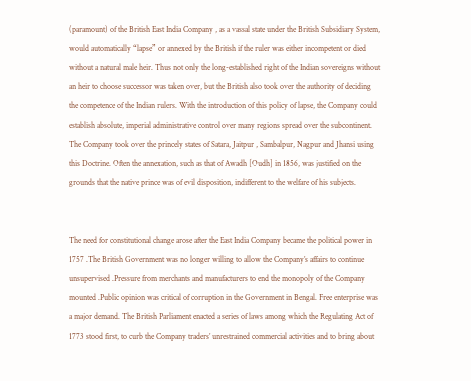(paramount) of the British East India Company , as a vassal state under the British Subsidiary System, would automatically “lapse” or annexed by the British if the ruler was either incompetent or died without a natural male heir. Thus not only the long-established right of the Indian sovereigns without an heir to choose successor was taken over, but the British also took over the authority of deciding the competence of the Indian rulers. With the introduction of this policy of lapse, the Company could establish absolute, imperial administrative control over many regions spread over the subcontinent. The Company took over the princely states of Satara, Jaitpur , Sambalpur, Nagpur and Jhansi using this Doctrine. Often the annexation, such as that of Awadh [Oudh] in 1856, was justified on the grounds that the native prince was of evil disposition, indifferent to the welfare of his subjects.


The need for constitutional change arose after the East India Company became the political power in 1757 .The British Government was no longer willing to allow the Company’s affairs to continue unsupervised .Pressure from merchants and manufacturers to end the monopoly of the Company mounted .Public opinion was critical of corruption in the Government in Bengal. Free enterprise was a major demand. The British Parliament enacted a series of laws among which the Regulating Act of 1773 stood first, to curb the Company traders’ unrestrained commercial activities and to bring about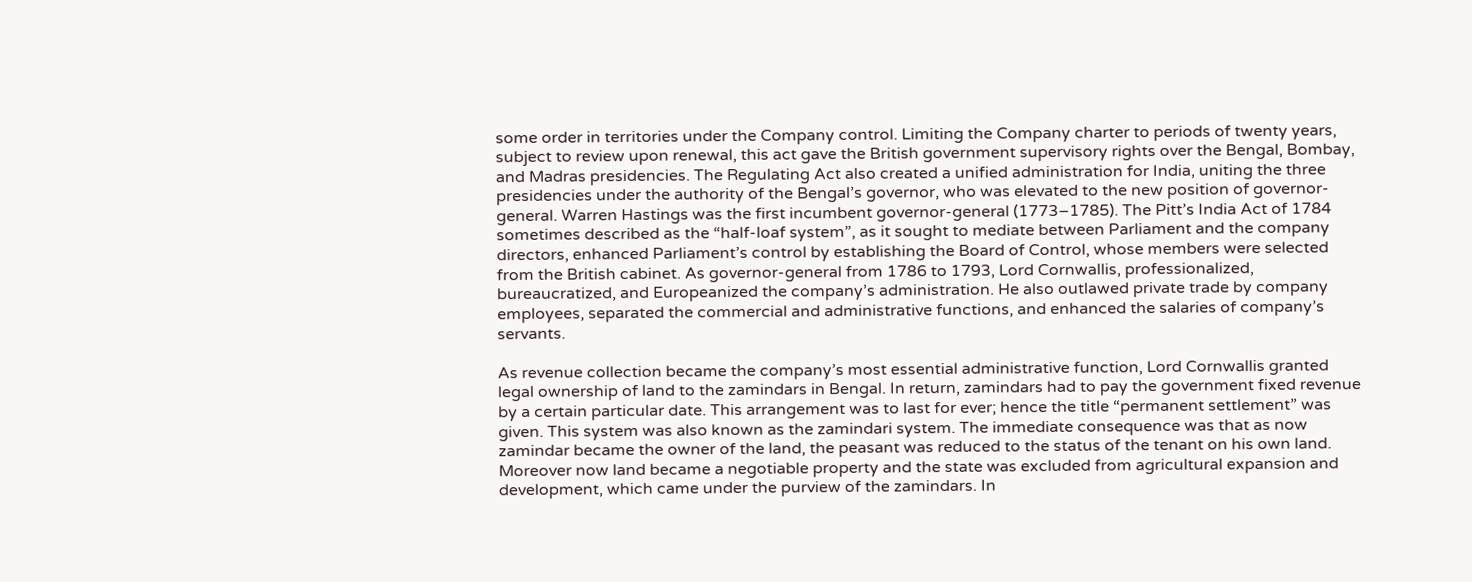some order in territories under the Company control. Limiting the Company charter to periods of twenty years, subject to review upon renewal, this act gave the British government supervisory rights over the Bengal, Bombay, and Madras presidencies. The Regulating Act also created a unified administration for India, uniting the three presidencies under the authority of the Bengal’s governor, who was elevated to the new position of governor-general. Warren Hastings was the first incumbent governor-general (1773–1785). The Pitt’s India Act of 1784 sometimes described as the “half-loaf system”, as it sought to mediate between Parliament and the company directors, enhanced Parliament’s control by establishing the Board of Control, whose members were selected from the British cabinet. As governor-general from 1786 to 1793, Lord Cornwallis, professionalized, bureaucratized, and Europeanized the company’s administration. He also outlawed private trade by company employees, separated the commercial and administrative functions, and enhanced the salaries of company’s servants.

As revenue collection became the company’s most essential administrative function, Lord Cornwallis granted legal ownership of land to the zamindars in Bengal. In return, zamindars had to pay the government fixed revenue by a certain particular date. This arrangement was to last for ever; hence the title “permanent settlement” was given. This system was also known as the zamindari system. The immediate consequence was that as now zamindar became the owner of the land, the peasant was reduced to the status of the tenant on his own land. Moreover now land became a negotiable property and the state was excluded from agricultural expansion and development, which came under the purview of the zamindars. In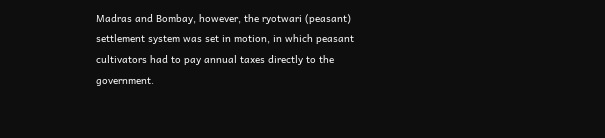Madras and Bombay, however, the ryotwari (peasant) settlement system was set in motion, in which peasant cultivators had to pay annual taxes directly to the government.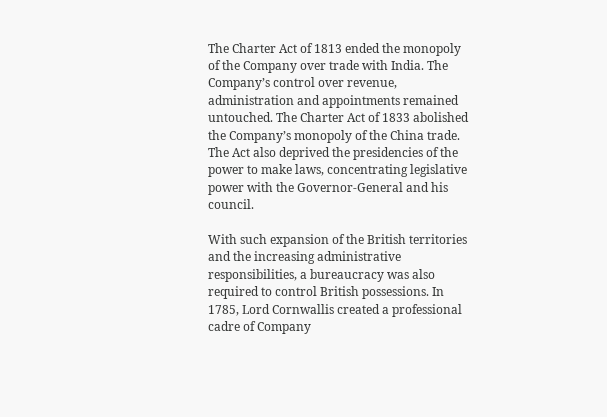The Charter Act of 1813 ended the monopoly of the Company over trade with India. The Company’s control over revenue, administration and appointments remained untouched. The Charter Act of 1833 abolished the Company’s monopoly of the China trade. The Act also deprived the presidencies of the power to make laws, concentrating legislative power with the Governor-General and his council.

With such expansion of the British territories and the increasing administrative responsibilities, a bureaucracy was also required to control British possessions. In 1785, Lord Cornwallis created a professional cadre of Company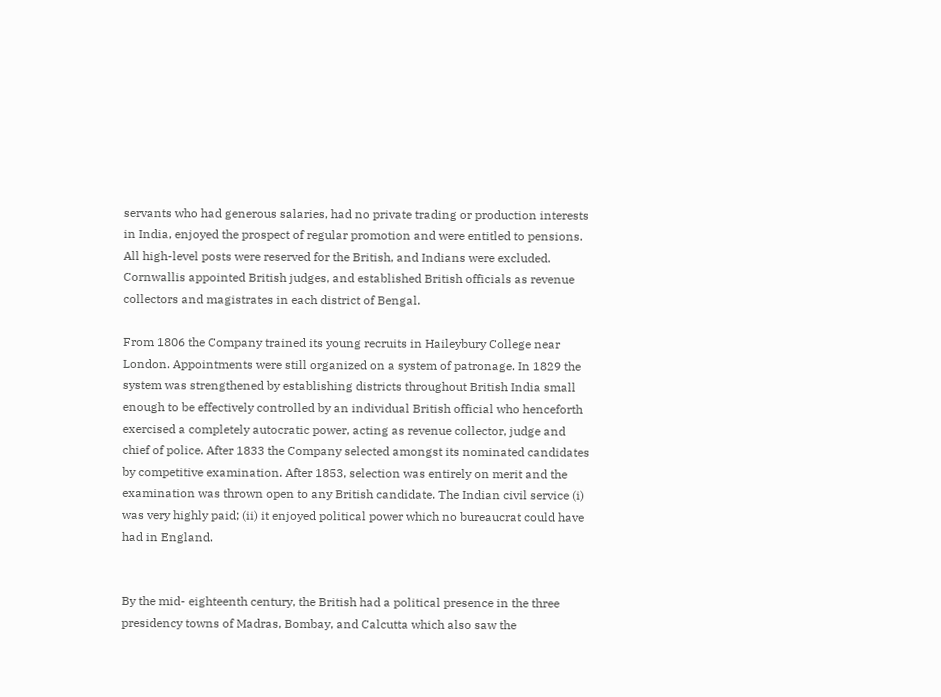servants who had generous salaries, had no private trading or production interests in India, enjoyed the prospect of regular promotion and were entitled to pensions. All high-level posts were reserved for the British, and Indians were excluded. Cornwallis appointed British judges, and established British officials as revenue collectors and magistrates in each district of Bengal.

From 1806 the Company trained its young recruits in Haileybury College near London. Appointments were still organized on a system of patronage. In 1829 the system was strengthened by establishing districts throughout British India small enough to be effectively controlled by an individual British official who henceforth exercised a completely autocratic power, acting as revenue collector, judge and chief of police. After 1833 the Company selected amongst its nominated candidates by competitive examination. After 1853, selection was entirely on merit and the examination was thrown open to any British candidate. The Indian civil service (i) was very highly paid; (ii) it enjoyed political power which no bureaucrat could have had in England.


By the mid- eighteenth century, the British had a political presence in the three presidency towns of Madras, Bombay, and Calcutta which also saw the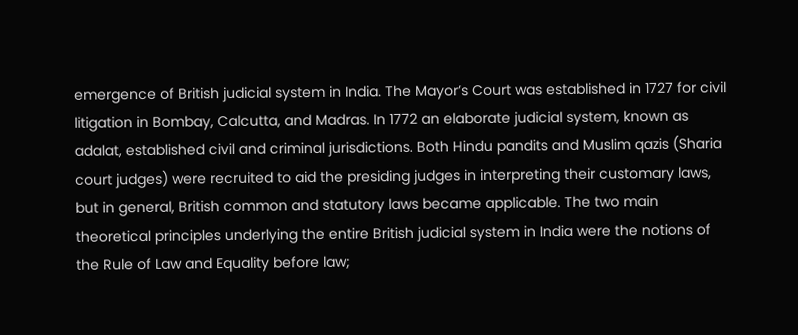emergence of British judicial system in India. The Mayor’s Court was established in 1727 for civil litigation in Bombay, Calcutta, and Madras. In 1772 an elaborate judicial system, known as adalat, established civil and criminal jurisdictions. Both Hindu pandits and Muslim qazis (Sharia court judges) were recruited to aid the presiding judges in interpreting their customary laws, but in general, British common and statutory laws became applicable. The two main theoretical principles underlying the entire British judicial system in India were the notions of the Rule of Law and Equality before law;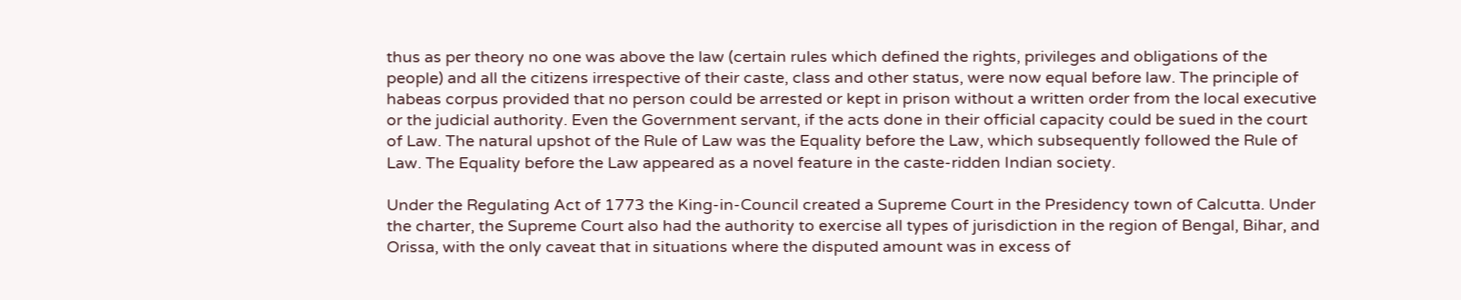thus as per theory no one was above the law (certain rules which defined the rights, privileges and obligations of the people) and all the citizens irrespective of their caste, class and other status, were now equal before law. The principle of habeas corpus provided that no person could be arrested or kept in prison without a written order from the local executive or the judicial authority. Even the Government servant, if the acts done in their official capacity could be sued in the court of Law. The natural upshot of the Rule of Law was the Equality before the Law, which subsequently followed the Rule of Law. The Equality before the Law appeared as a novel feature in the caste-ridden Indian society.

Under the Regulating Act of 1773 the King-in-Council created a Supreme Court in the Presidency town of Calcutta. Under the charter, the Supreme Court also had the authority to exercise all types of jurisdiction in the region of Bengal, Bihar, and Orissa, with the only caveat that in situations where the disputed amount was in excess of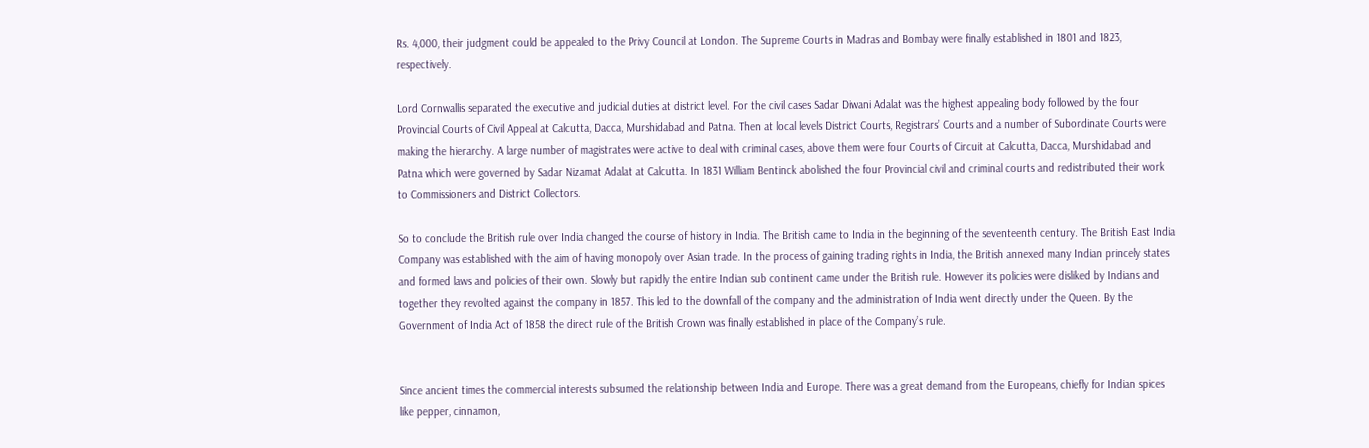Rs. 4,000, their judgment could be appealed to the Privy Council at London. The Supreme Courts in Madras and Bombay were finally established in 1801 and 1823, respectively.

Lord Cornwallis separated the executive and judicial duties at district level. For the civil cases Sadar Diwani Adalat was the highest appealing body followed by the four Provincial Courts of Civil Appeal at Calcutta, Dacca, Murshidabad and Patna. Then at local levels District Courts, Registrars’ Courts and a number of Subordinate Courts were making the hierarchy. A large number of magistrates were active to deal with criminal cases, above them were four Courts of Circuit at Calcutta, Dacca, Murshidabad and Patna which were governed by Sadar Nizamat Adalat at Calcutta. In 1831 William Bentinck abolished the four Provincial civil and criminal courts and redistributed their work to Commissioners and District Collectors.

So to conclude the British rule over India changed the course of history in India. The British came to India in the beginning of the seventeenth century. The British East India Company was established with the aim of having monopoly over Asian trade. In the process of gaining trading rights in India, the British annexed many Indian princely states and formed laws and policies of their own. Slowly but rapidly the entire Indian sub continent came under the British rule. However its policies were disliked by Indians and together they revolted against the company in 1857. This led to the downfall of the company and the administration of India went directly under the Queen. By the Government of India Act of 1858 the direct rule of the British Crown was finally established in place of the Company’s rule.


Since ancient times the commercial interests subsumed the relationship between India and Europe. There was a great demand from the Europeans, chiefly for Indian spices like pepper, cinnamon,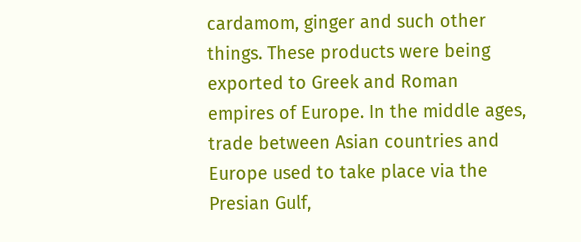cardamom, ginger and such other things. These products were being exported to Greek and Roman empires of Europe. In the middle ages, trade between Asian countries and Europe used to take place via the Presian Gulf,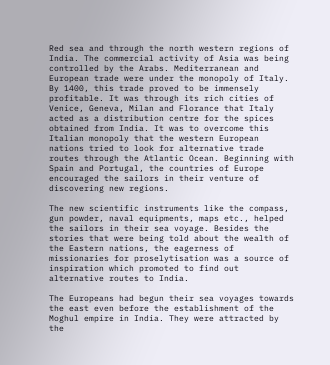Red sea and through the north western regions of India. The commercial activity of Asia was being controlled by the Arabs. Mediterranean and European trade were under the monopoly of Italy. By 1400, this trade proved to be immensely profitable. It was through its rich cities of Venice, Geneva, Milan and Florance that Italy acted as a distribution centre for the spices obtained from India. It was to overcome this Italian monopoly that the western European nations tried to look for alternative trade routes through the Atlantic Ocean. Beginning with Spain and Portugal, the countries of Europe encouraged the sailors in their venture of discovering new regions.

The new scientific instruments like the compass, gun powder, naval equipments, maps etc., helped the sailors in their sea voyage. Besides the stories that were being told about the wealth of the Eastern nations, the eagerness of missionaries for proselytisation was a source of inspiration which promoted to find out alternative routes to India.

The Europeans had begun their sea voyages towards the east even before the establishment of the Moghul empire in India. They were attracted by the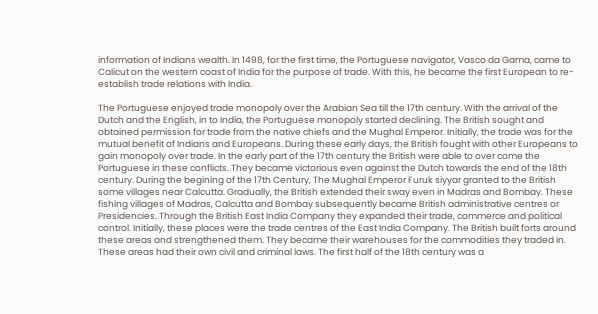information of Indians wealth. In 1498, for the first time, the Portuguese navigator, Vasco da Gama, came to Calicut on the western coast of India for the purpose of trade. With this, he became the first European to re-establish trade relations with India.

The Portuguese enjoyed trade monopoly over the Arabian Sea till the 17th century. With the arrival of the Dutch and the English, in to India, the Portuguese monopoly started declining. The British sought and obtained permission for trade from the native chiefs and the Mughal Emperor. Initially, the trade was for the mutual benefit of Indians and Europeans. During these early days, the British fought with other Europeans to gain monopoly over trade. In the early part of the 17th century the British were able to over come the Portuguese in these conflicts. They became victorious even against the Dutch towards the end of the 18th century. During the begining of the 17th Century, The Mughal Emperor Furuk siyyar granted to the British some villages near Calcutta. Gradually, the British extended their sway even in Madras and Bombay. These fishing villages of Madras, Calcutta and Bombay subsequently became British administrative centres or Presidencies. Through the British East India Company they expanded their trade, commerce and political control. Initially, these places were the trade centres of the East India Company. The British built forts around these areas and strengthened them. They became their warehouses for the commodities they traded in. These areas had their own civil and criminal laws. The first half of the 18th century was a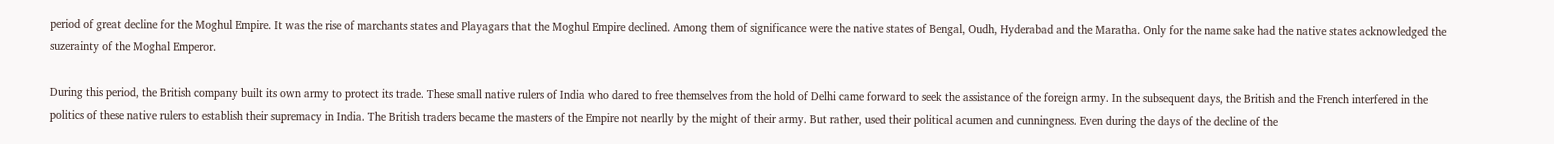period of great decline for the Moghul Empire. It was the rise of marchants states and Playagars that the Moghul Empire declined. Among them of significance were the native states of Bengal, Oudh, Hyderabad and the Maratha. Only for the name sake had the native states acknowledged the suzerainty of the Moghal Emperor.

During this period, the British company built its own army to protect its trade. These small native rulers of India who dared to free themselves from the hold of Delhi came forward to seek the assistance of the foreign army. In the subsequent days, the British and the French interfered in the politics of these native rulers to establish their supremacy in India. The British traders became the masters of the Empire not nearlly by the might of their army. But rather, used their political acumen and cunningness. Even during the days of the decline of the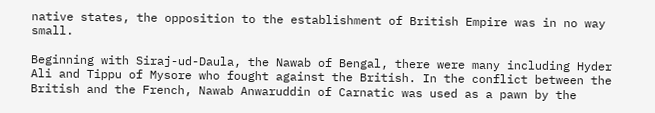native states, the opposition to the establishment of British Empire was in no way small.

Beginning with Siraj-ud-Daula, the Nawab of Bengal, there were many including Hyder Ali and Tippu of Mysore who fought against the British. In the conflict between the British and the French, Nawab Anwaruddin of Carnatic was used as a pawn by the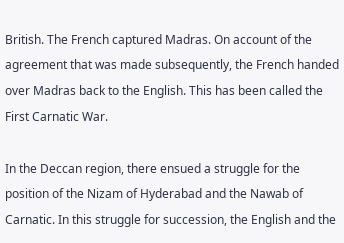British. The French captured Madras. On account of the agreement that was made subsequently, the French handed over Madras back to the English. This has been called the First Carnatic War.

In the Deccan region, there ensued a struggle for the position of the Nizam of Hyderabad and the Nawab of Carnatic. In this struggle for succession, the English and the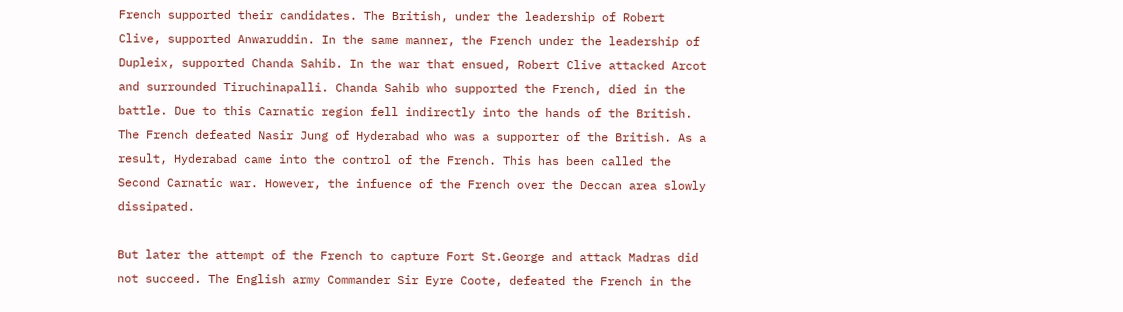French supported their candidates. The British, under the leadership of Robert Clive, supported Anwaruddin. In the same manner, the French under the leadership of Dupleix, supported Chanda Sahib. In the war that ensued, Robert Clive attacked Arcot and surrounded Tiruchinapalli. Chanda Sahib who supported the French, died in the battle. Due to this Carnatic region fell indirectly into the hands of the British. The French defeated Nasir Jung of Hyderabad who was a supporter of the British. As a result, Hyderabad came into the control of the French. This has been called the Second Carnatic war. However, the infuence of the French over the Deccan area slowly dissipated.

But later the attempt of the French to capture Fort St.George and attack Madras did not succeed. The English army Commander Sir Eyre Coote, defeated the French in the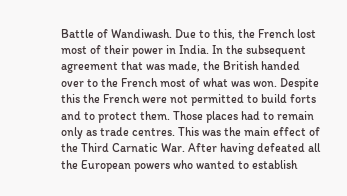Battle of Wandiwash. Due to this, the French lost most of their power in India. In the subsequent agreement that was made, the British handed over to the French most of what was won. Despite this the French were not permitted to build forts and to protect them. Those places had to remain only as trade centres. This was the main effect of the Third Carnatic War. After having defeated all the European powers who wanted to establish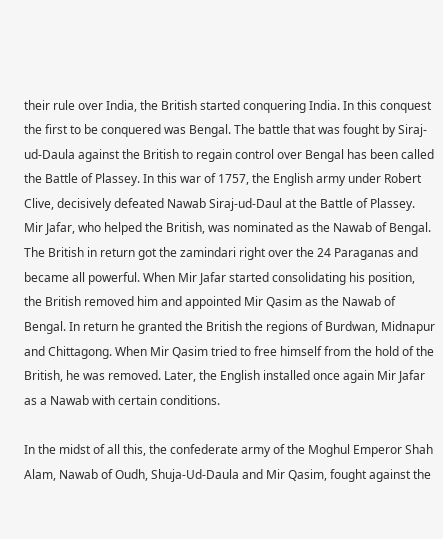their rule over India, the British started conquering India. In this conquest the first to be conquered was Bengal. The battle that was fought by Siraj-ud-Daula against the British to regain control over Bengal has been called the Battle of Plassey. In this war of 1757, the English army under Robert Clive, decisively defeated Nawab Siraj-ud-Daul at the Battle of Plassey. Mir Jafar, who helped the British, was nominated as the Nawab of Bengal. The British in return got the zamindari right over the 24 Paraganas and became all powerful. When Mir Jafar started consolidating his position, the British removed him and appointed Mir Qasim as the Nawab of Bengal. In return he granted the British the regions of Burdwan, Midnapur and Chittagong. When Mir Qasim tried to free himself from the hold of the British, he was removed. Later, the English installed once again Mir Jafar as a Nawab with certain conditions.

In the midst of all this, the confederate army of the Moghul Emperor Shah Alam, Nawab of Oudh, Shuja-Ud-Daula and Mir Qasim, fought against the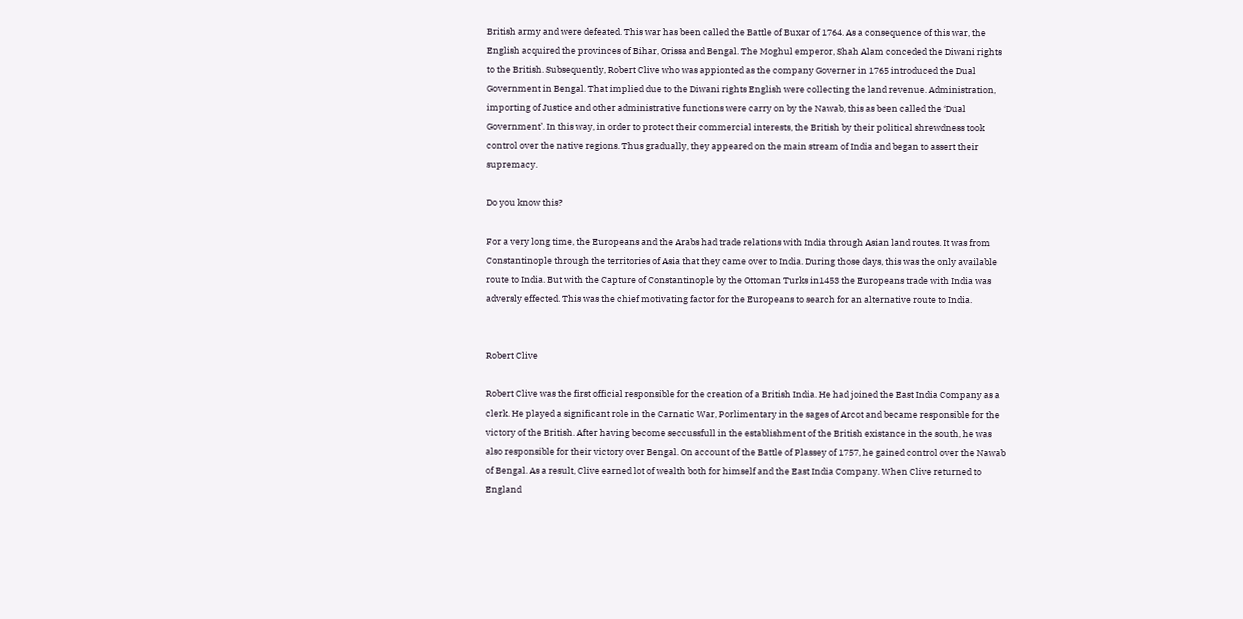British army and were defeated. This war has been called the Battle of Buxar of 1764. As a consequence of this war, the English acquired the provinces of Bihar, Orissa and Bengal. The Moghul emperor, Shah Alam conceded the Diwani rights to the British. Subsequently, Robert Clive who was appionted as the company Governer in 1765 introduced the Dual Government in Bengal. That implied due to the Diwani rights English were collecting the land revenue. Administration, importing of Justice and other administrative functions were carry on by the Nawab, this as been called the ‘Dual Government’. In this way, in order to protect their commercial interests, the British by their political shrewdness took control over the native regions. Thus gradually, they appeared on the main stream of India and began to assert their supremacy.

Do you know this?

For a very long time, the Europeans and the Arabs had trade relations with India through Asian land routes. It was from Constantinople through the territories of Asia that they came over to India. During those days, this was the only available route to India. But with the Capture of Constantinople by the Ottoman Turks in1453 the Europeans trade with India was adversly effected. This was the chief motivating factor for the Europeans to search for an alternative route to India.


Robert Clive

Robert Clive was the first official responsible for the creation of a British India. He had joined the East India Company as a clerk. He played a significant role in the Carnatic War, Porlimentary in the sages of Arcot and became responsible for the victory of the British. After having become seccussfull in the establishment of the British existance in the south, he was also responsible for their victory over Bengal. On account of the Battle of Plassey of 1757, he gained control over the Nawab of Bengal. As a result, Clive earned lot of wealth both for himself and the East India Company. When Clive returned to England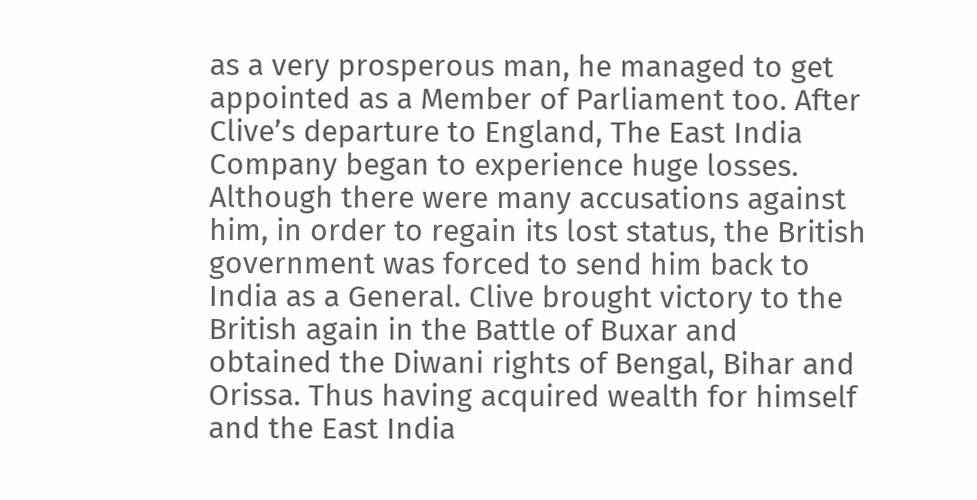as a very prosperous man, he managed to get appointed as a Member of Parliament too. After Clive’s departure to England, The East India Company began to experience huge losses. Although there were many accusations against him, in order to regain its lost status, the British government was forced to send him back to India as a General. Clive brought victory to the British again in the Battle of Buxar and obtained the Diwani rights of Bengal, Bihar and Orissa. Thus having acquired wealth for himself and the East India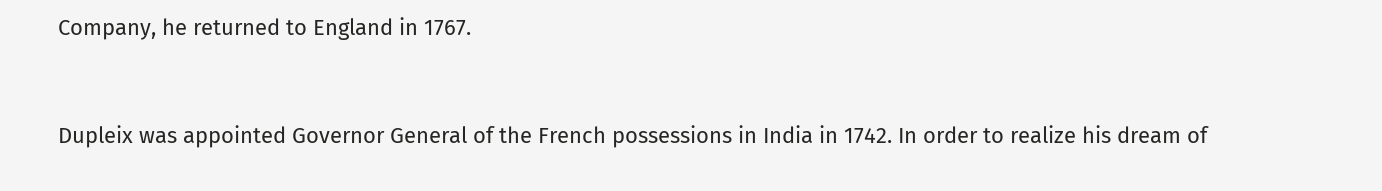Company, he returned to England in 1767.


Dupleix was appointed Governor General of the French possessions in India in 1742. In order to realize his dream of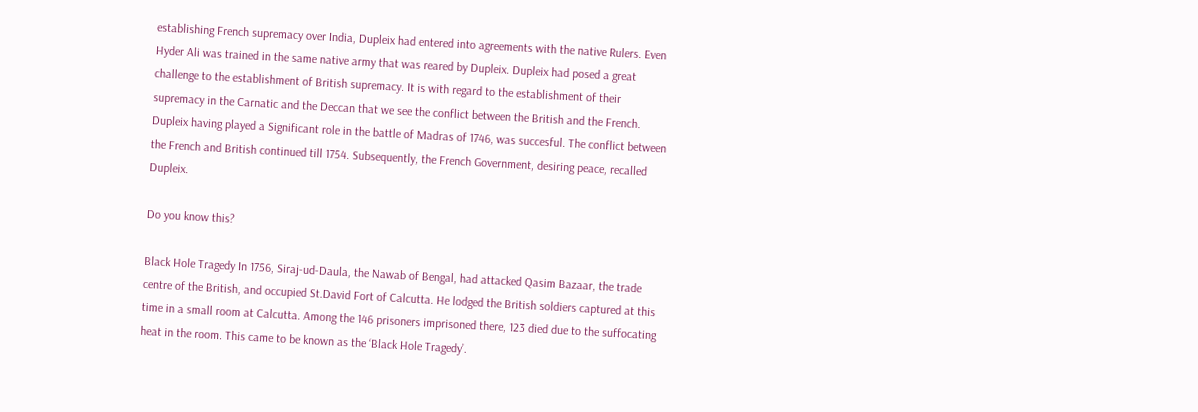establishing French supremacy over India, Dupleix had entered into agreements with the native Rulers. Even Hyder Ali was trained in the same native army that was reared by Dupleix. Dupleix had posed a great challenge to the establishment of British supremacy. It is with regard to the establishment of their supremacy in the Carnatic and the Deccan that we see the conflict between the British and the French. Dupleix having played a Significant role in the battle of Madras of 1746, was succesful. The conflict between the French and British continued till 1754. Subsequently, the French Government, desiring peace, recalled Dupleix.

Do you know this?

Black Hole Tragedy In 1756, Siraj-ud-Daula, the Nawab of Bengal, had attacked Qasim Bazaar, the trade centre of the British, and occupied St.David Fort of Calcutta. He lodged the British soldiers captured at this time in a small room at Calcutta. Among the 146 prisoners imprisoned there, 123 died due to the suffocating heat in the room. This came to be known as the ‘Black Hole Tragedy’.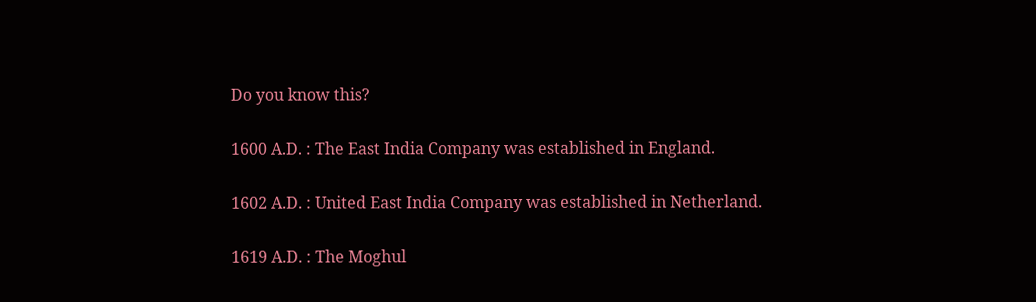Do you know this?

1600 A.D. : The East India Company was established in England.

1602 A.D. : United East India Company was established in Netherland.

1619 A.D. : The Moghul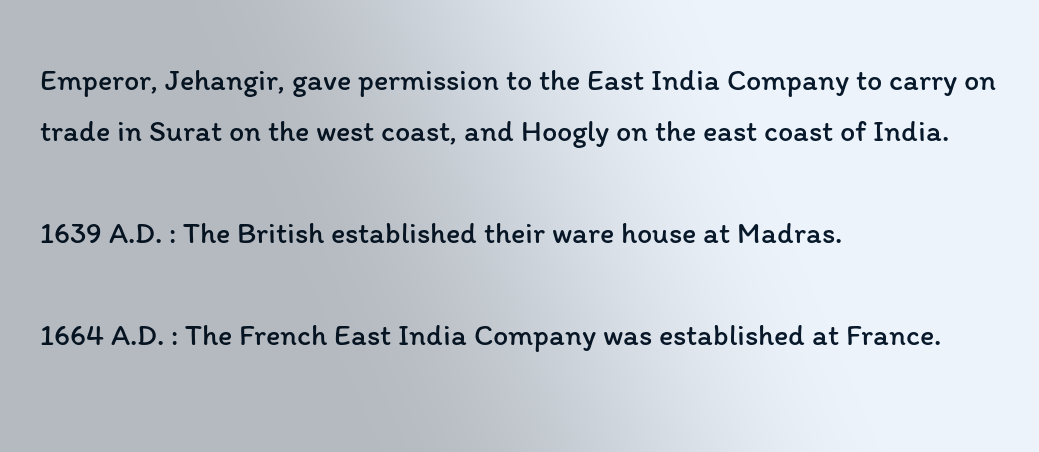Emperor, Jehangir, gave permission to the East India Company to carry on trade in Surat on the west coast, and Hoogly on the east coast of India.

1639 A.D. : The British established their ware house at Madras.

1664 A.D. : The French East India Company was established at France.